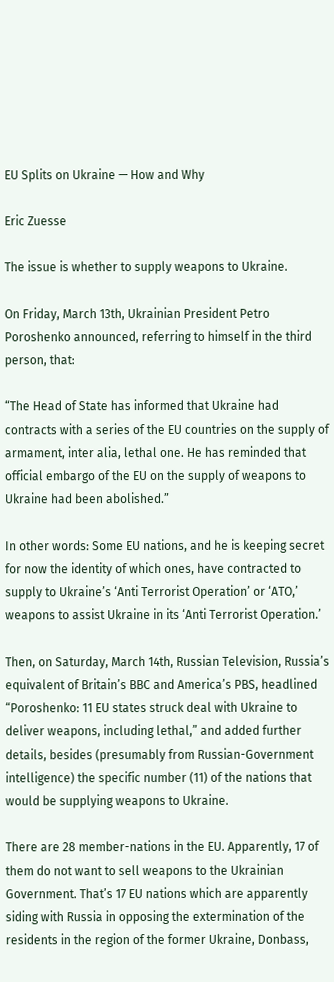EU Splits on Ukraine — How and Why

Eric Zuesse

The issue is whether to supply weapons to Ukraine.

On Friday, March 13th, Ukrainian President Petro Poroshenko announced, referring to himself in the third person, that:

“The Head of State has informed that Ukraine had contracts with a series of the EU countries on the supply of armament, inter alia, lethal one. He has reminded that official embargo of the EU on the supply of weapons to Ukraine had been abolished.”

In other words: Some EU nations, and he is keeping secret for now the identity of which ones, have contracted to supply to Ukraine’s ‘Anti Terrorist Operation’ or ‘ATO,’ weapons to assist Ukraine in its ‘Anti Terrorist Operation.’

Then, on Saturday, March 14th, Russian Television, Russia’s equivalent of Britain’s BBC and America’s PBS, headlined “Poroshenko: 11 EU states struck deal with Ukraine to deliver weapons, including lethal,” and added further details, besides (presumably from Russian-Government intelligence) the specific number (11) of the nations that would be supplying weapons to Ukraine.

There are 28 member-nations in the EU. Apparently, 17 of them do not want to sell weapons to the Ukrainian Government. That’s 17 EU nations which are apparently siding with Russia in opposing the extermination of the residents in the region of the former Ukraine, Donbass,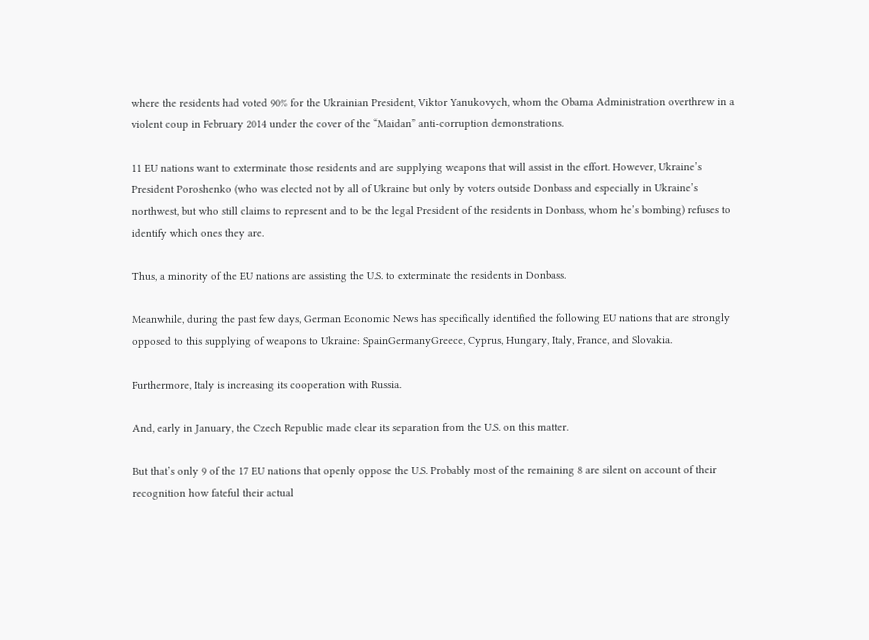where the residents had voted 90% for the Ukrainian President, Viktor Yanukovych, whom the Obama Administration overthrew in a violent coup in February 2014 under the cover of the “Maidan” anti-corruption demonstrations.

11 EU nations want to exterminate those residents and are supplying weapons that will assist in the effort. However, Ukraine’s President Poroshenko (who was elected not by all of Ukraine but only by voters outside Donbass and especially in Ukraine’s northwest, but who still claims to represent and to be the legal President of the residents in Donbass, whom he’s bombing) refuses to identify which ones they are.

Thus, a minority of the EU nations are assisting the U.S. to exterminate the residents in Donbass.

Meanwhile, during the past few days, German Economic News has specifically identified the following EU nations that are strongly opposed to this supplying of weapons to Ukraine: SpainGermanyGreece, Cyprus, Hungary, Italy, France, and Slovakia.

Furthermore, Italy is increasing its cooperation with Russia.

And, early in January, the Czech Republic made clear its separation from the U.S. on this matter.

But that’s only 9 of the 17 EU nations that openly oppose the U.S. Probably most of the remaining 8 are silent on account of their recognition how fateful their actual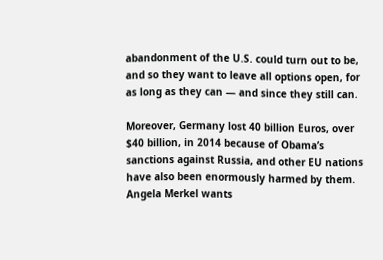abandonment of the U.S. could turn out to be, and so they want to leave all options open, for as long as they can — and since they still can.

Moreover, Germany lost 40 billion Euros, over $40 billion, in 2014 because of Obama’s sanctions against Russia, and other EU nations have also been enormously harmed by them. Angela Merkel wants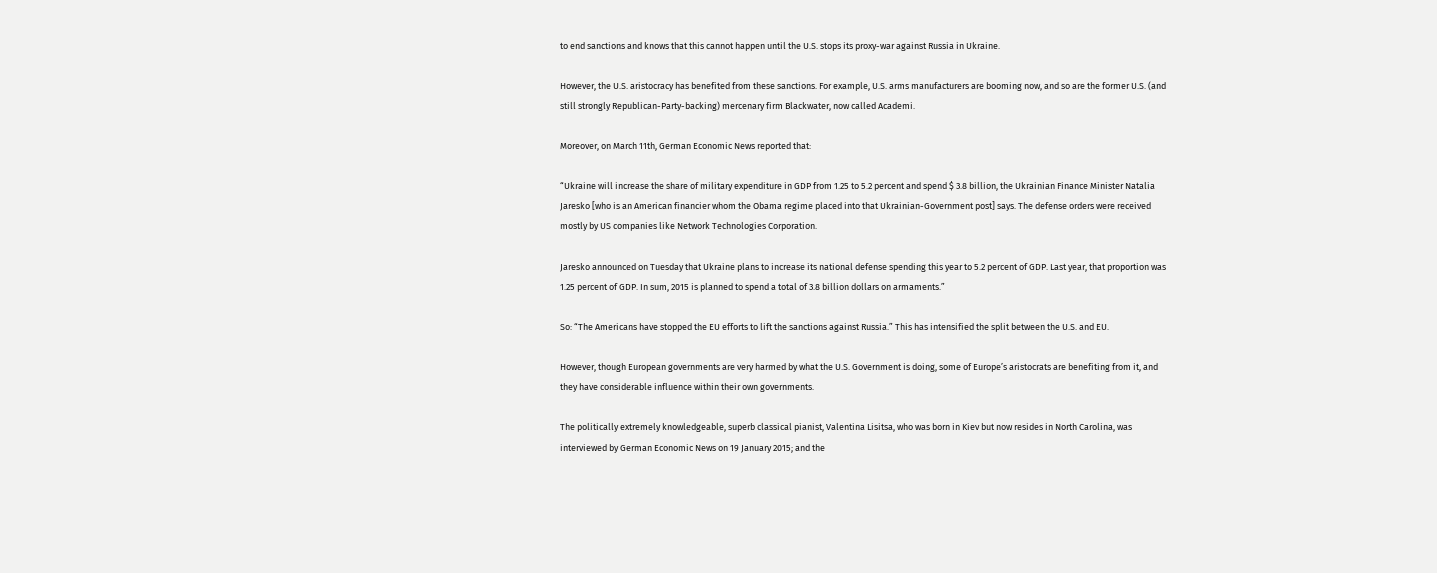to end sanctions and knows that this cannot happen until the U.S. stops its proxy-war against Russia in Ukraine.

However, the U.S. aristocracy has benefited from these sanctions. For example, U.S. arms manufacturers are booming now, and so are the former U.S. (and still strongly Republican-Party-backing) mercenary firm Blackwater, now called Academi.

Moreover, on March 11th, German Economic News reported that:

“Ukraine will increase the share of military expenditure in GDP from 1.25 to 5.2 percent and spend $ 3.8 billion, the Ukrainian Finance Minister Natalia Jaresko [who is an American financier whom the Obama regime placed into that Ukrainian-Government post] says. The defense orders were received mostly by US companies like Network Technologies Corporation.

Jaresko announced on Tuesday that Ukraine plans to increase its national defense spending this year to 5.2 percent of GDP. Last year, that proportion was 1.25 percent of GDP. In sum, 2015 is planned to spend a total of 3.8 billion dollars on armaments.”

So: “The Americans have stopped the EU efforts to lift the sanctions against Russia.” This has intensified the split between the U.S. and EU.

However, though European governments are very harmed by what the U.S. Government is doing, some of Europe’s aristocrats are benefiting from it, and they have considerable influence within their own governments.

The politically extremely knowledgeable, superb classical pianist, Valentina Lisitsa, who was born in Kiev but now resides in North Carolina, was interviewed by German Economic News on 19 January 2015; and the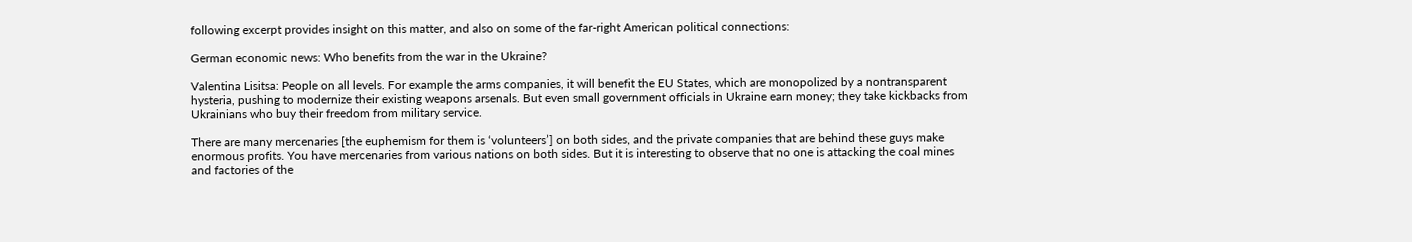following excerpt provides insight on this matter, and also on some of the far-right American political connections:

German economic news: Who benefits from the war in the Ukraine?

Valentina Lisitsa: People on all levels. For example the arms companies, it will benefit the EU States, which are monopolized by a nontransparent hysteria, pushing to modernize their existing weapons arsenals. But even small government officials in Ukraine earn money; they take kickbacks from Ukrainians who buy their freedom from military service.

There are many mercenaries [the euphemism for them is ‘volunteers’] on both sides, and the private companies that are behind these guys make enormous profits. You have mercenaries from various nations on both sides. But it is interesting to observe that no one is attacking the coal mines and factories of the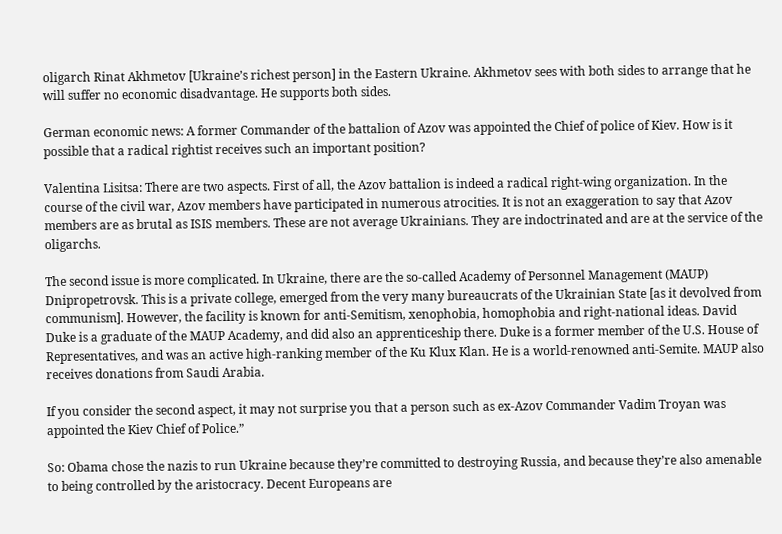oligarch Rinat Akhmetov [Ukraine’s richest person] in the Eastern Ukraine. Akhmetov sees with both sides to arrange that he will suffer no economic disadvantage. He supports both sides.

German economic news: A former Commander of the battalion of Azov was appointed the Chief of police of Kiev. How is it possible that a radical rightist receives such an important position?

Valentina Lisitsa: There are two aspects. First of all, the Azov battalion is indeed a radical right-wing organization. In the course of the civil war, Azov members have participated in numerous atrocities. It is not an exaggeration to say that Azov members are as brutal as ISIS members. These are not average Ukrainians. They are indoctrinated and are at the service of the oligarchs.

The second issue is more complicated. In Ukraine, there are the so-called Academy of Personnel Management (MAUP) Dnipropetrovsk. This is a private college, emerged from the very many bureaucrats of the Ukrainian State [as it devolved from communism]. However, the facility is known for anti-Semitism, xenophobia, homophobia and right-national ideas. David Duke is a graduate of the MAUP Academy, and did also an apprenticeship there. Duke is a former member of the U.S. House of Representatives, and was an active high-ranking member of the Ku Klux Klan. He is a world-renowned anti-Semite. MAUP also receives donations from Saudi Arabia.

If you consider the second aspect, it may not surprise you that a person such as ex-Azov Commander Vadim Troyan was appointed the Kiev Chief of Police.”

So: Obama chose the nazis to run Ukraine because they’re committed to destroying Russia, and because they’re also amenable to being controlled by the aristocracy. Decent Europeans are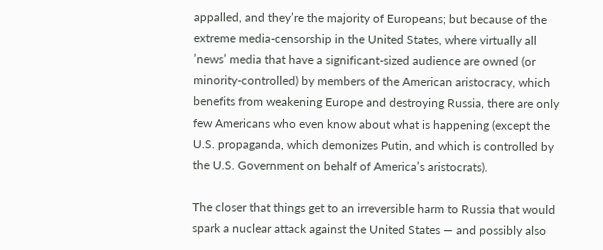appalled, and they’re the majority of Europeans; but because of the extreme media-censorship in the United States, where virtually all ’news’ media that have a significant-sized audience are owned (or minority-controlled) by members of the American aristocracy, which benefits from weakening Europe and destroying Russia, there are only few Americans who even know about what is happening (except the U.S. propaganda, which demonizes Putin, and which is controlled by the U.S. Government on behalf of America’s aristocrats).

The closer that things get to an irreversible harm to Russia that would spark a nuclear attack against the United States — and possibly also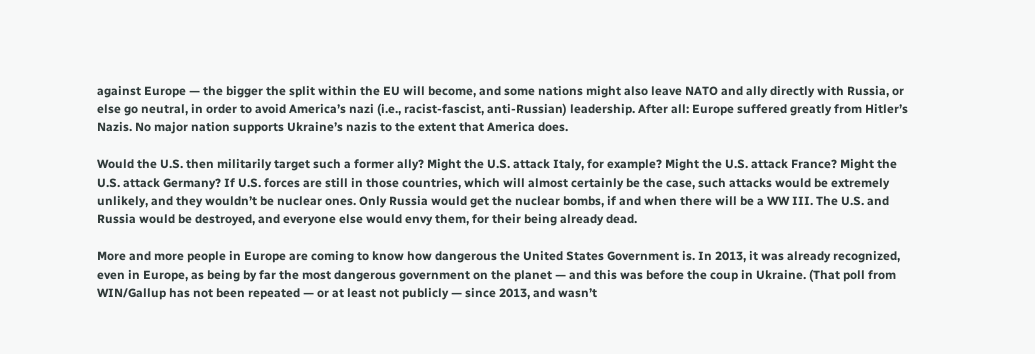against Europe — the bigger the split within the EU will become, and some nations might also leave NATO and ally directly with Russia, or else go neutral, in order to avoid America’s nazi (i.e., racist-fascist, anti-Russian) leadership. After all: Europe suffered greatly from Hitler’s Nazis. No major nation supports Ukraine’s nazis to the extent that America does.

Would the U.S. then militarily target such a former ally? Might the U.S. attack Italy, for example? Might the U.S. attack France? Might the U.S. attack Germany? If U.S. forces are still in those countries, which will almost certainly be the case, such attacks would be extremely unlikely, and they wouldn’t be nuclear ones. Only Russia would get the nuclear bombs, if and when there will be a WW III. The U.S. and Russia would be destroyed, and everyone else would envy them, for their being already dead.

More and more people in Europe are coming to know how dangerous the United States Government is. In 2013, it was already recognized, even in Europe, as being by far the most dangerous government on the planet — and this was before the coup in Ukraine. (That poll from WIN/Gallup has not been repeated — or at least not publicly — since 2013, and wasn’t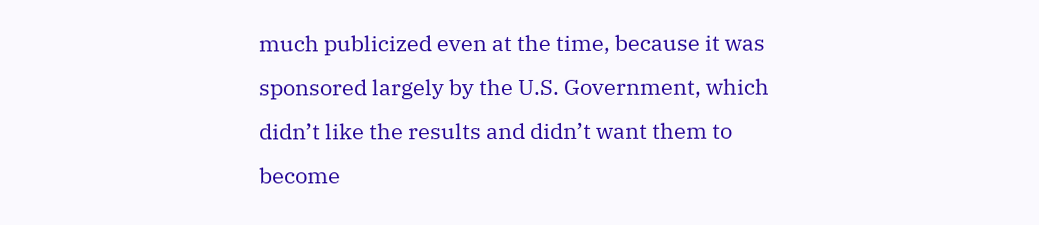much publicized even at the time, because it was sponsored largely by the U.S. Government, which didn’t like the results and didn’t want them to become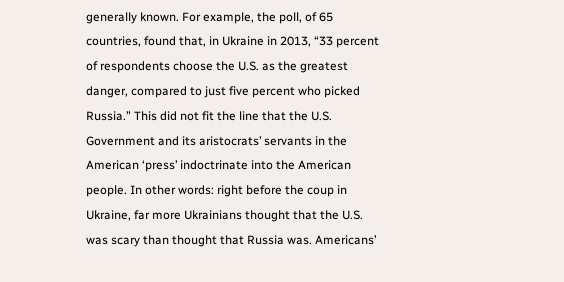generally known. For example, the poll, of 65 countries, found that, in Ukraine in 2013, “33 percent of respondents choose the U.S. as the greatest danger, compared to just five percent who picked Russia.” This did not fit the line that the U.S. Government and its aristocrats’ servants in the American ‘press’ indoctrinate into the American people. In other words: right before the coup in Ukraine, far more Ukrainians thought that the U.S. was scary than thought that Russia was. Americans’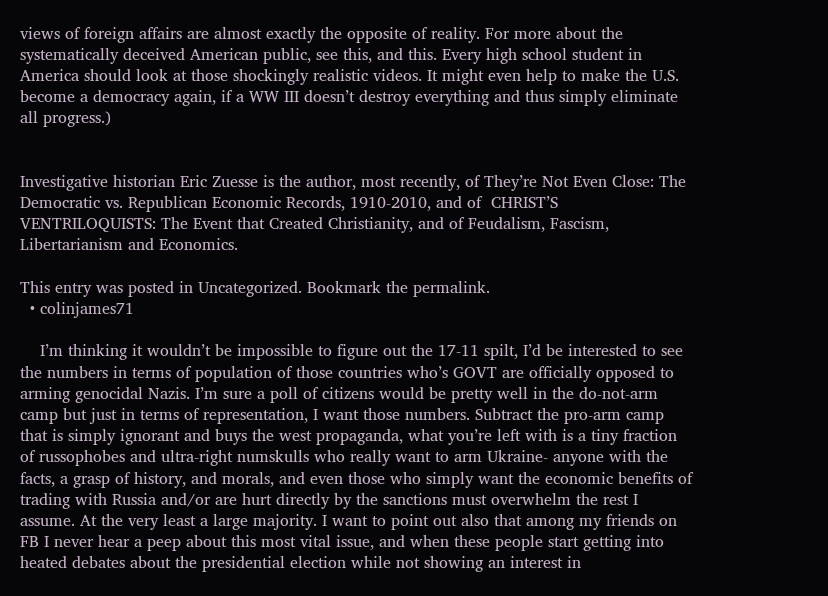views of foreign affairs are almost exactly the opposite of reality. For more about the systematically deceived American public, see this, and this. Every high school student in America should look at those shockingly realistic videos. It might even help to make the U.S. become a democracy again, if a WW III doesn’t destroy everything and thus simply eliminate all progress.)


Investigative historian Eric Zuesse is the author, most recently, of They’re Not Even Close: The Democratic vs. Republican Economic Records, 1910-2010, and of  CHRIST’S VENTRILOQUISTS: The Event that Created Christianity, and of Feudalism, Fascism, Libertarianism and Economics.

This entry was posted in Uncategorized. Bookmark the permalink.
  • colinjames71

    I’m thinking it wouldn’t be impossible to figure out the 17-11 spilt, I’d be interested to see the numbers in terms of population of those countries who’s GOVT are officially opposed to arming genocidal Nazis. I’m sure a poll of citizens would be pretty well in the do-not-arm camp but just in terms of representation, I want those numbers. Subtract the pro-arm camp that is simply ignorant and buys the west propaganda, what you’re left with is a tiny fraction of russophobes and ultra-right numskulls who really want to arm Ukraine- anyone with the facts, a grasp of history, and morals, and even those who simply want the economic benefits of trading with Russia and/or are hurt directly by the sanctions must overwhelm the rest I assume. At the very least a large majority. I want to point out also that among my friends on FB I never hear a peep about this most vital issue, and when these people start getting into heated debates about the presidential election while not showing an interest in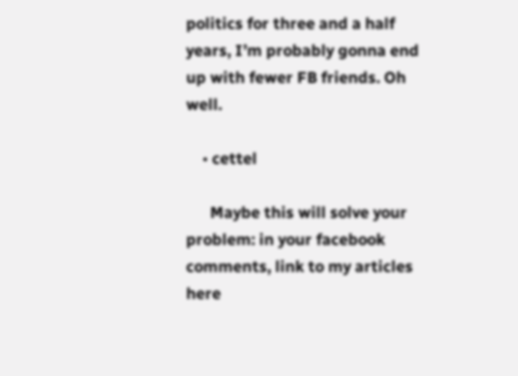politics for three and a half years, I’m probably gonna end up with fewer FB friends. Oh well.

    • cettel

      Maybe this will solve your problem: in your facebook comments, link to my articles here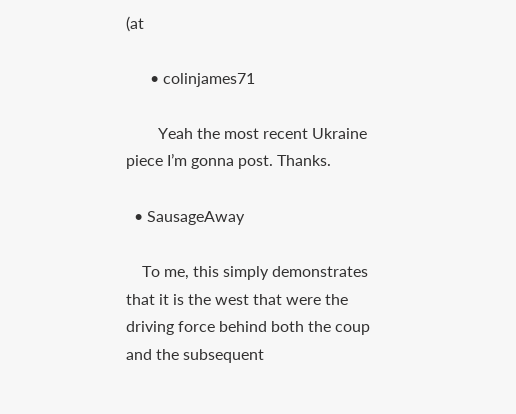(at

      • colinjames71

        Yeah the most recent Ukraine piece I’m gonna post. Thanks.

  • SausageAway

    To me, this simply demonstrates that it is the west that were the driving force behind both the coup and the subsequent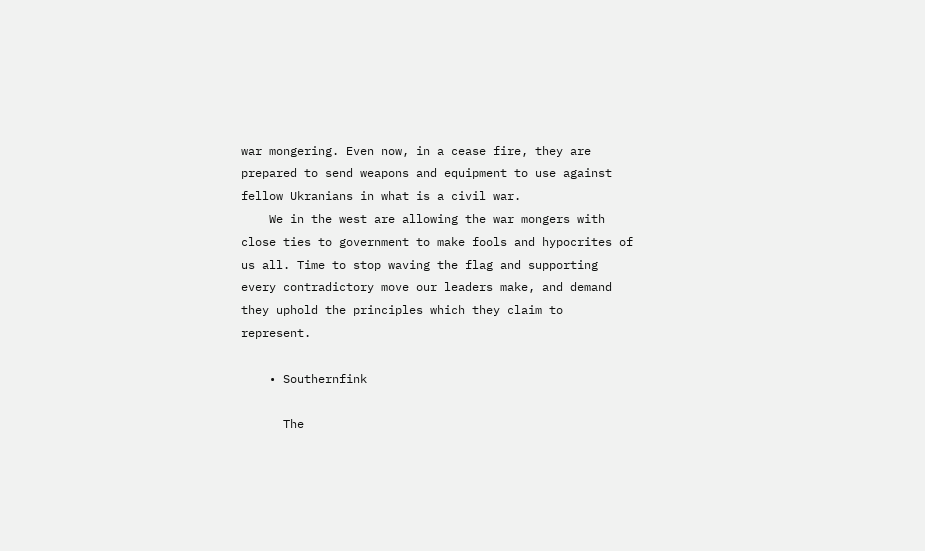war mongering. Even now, in a cease fire, they are prepared to send weapons and equipment to use against fellow Ukranians in what is a civil war.
    We in the west are allowing the war mongers with close ties to government to make fools and hypocrites of us all. Time to stop waving the flag and supporting every contradictory move our leaders make, and demand they uphold the principles which they claim to represent.

    • Southernfink

      The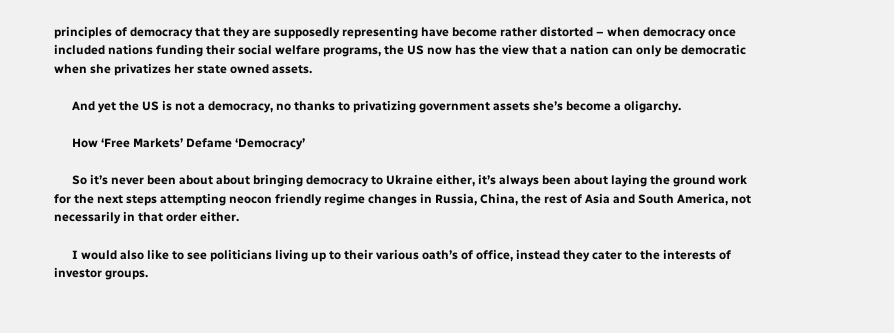principles of democracy that they are supposedly representing have become rather distorted – when democracy once included nations funding their social welfare programs, the US now has the view that a nation can only be democratic when she privatizes her state owned assets.

      And yet the US is not a democracy, no thanks to privatizing government assets she’s become a oligarchy.

      How ‘Free Markets’ Defame ‘Democracy’

      So it’s never been about about bringing democracy to Ukraine either, it’s always been about laying the ground work for the next steps attempting neocon friendly regime changes in Russia, China, the rest of Asia and South America, not necessarily in that order either.

      I would also like to see politicians living up to their various oath’s of office, instead they cater to the interests of investor groups.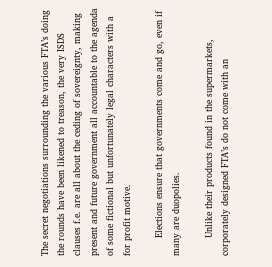The secret negotiations surrounding the various FTA’s doing the rounds have been likened to treason, the very ISDS clauses f.e. are all about the ceding of sovereignty, making present and future government all accountable to the agenda of some fictional but unfortunately legal characters with a for profit motive.

      Elections ensure that governments come and go, even if many are duopolies.

      Unlike their products found in the supermarkets, corporately designed FTA’s do not come with an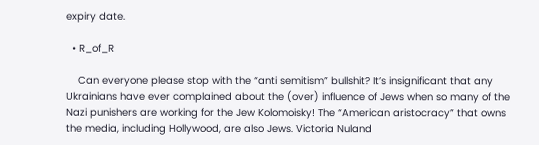expiry date.

  • R_of_R

    Can everyone please stop with the “anti semitism” bullshit? It’s insignificant that any Ukrainians have ever complained about the (over) influence of Jews when so many of the Nazi punishers are working for the Jew Kolomoisky! The “American aristocracy” that owns the media, including Hollywood, are also Jews. Victoria Nuland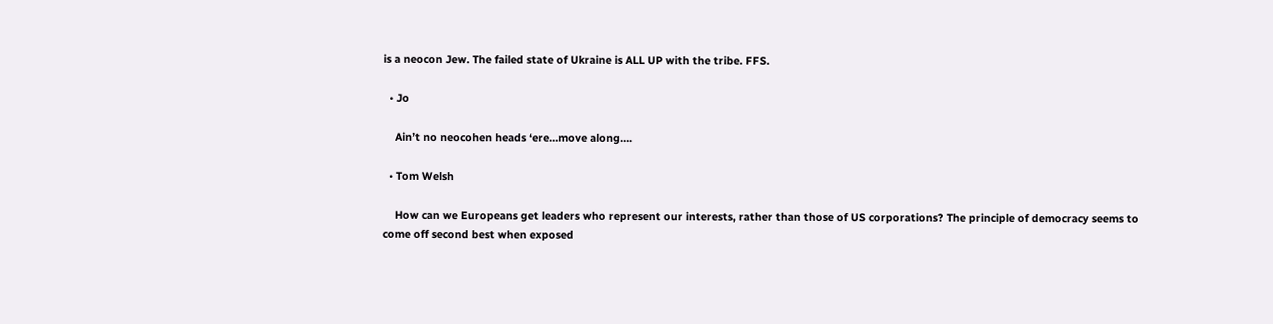is a neocon Jew. The failed state of Ukraine is ALL UP with the tribe. FFS.

  • Jo

    Ain’t no neocohen heads ‘ere…move along….

  • Tom Welsh

    How can we Europeans get leaders who represent our interests, rather than those of US corporations? The principle of democracy seems to come off second best when exposed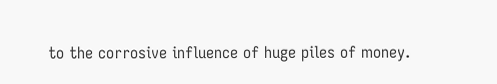to the corrosive influence of huge piles of money.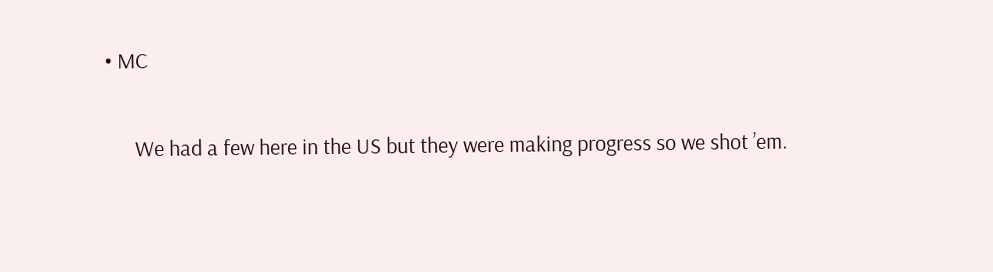• MC

      We had a few here in the US but they were making progress so we shot ’em.